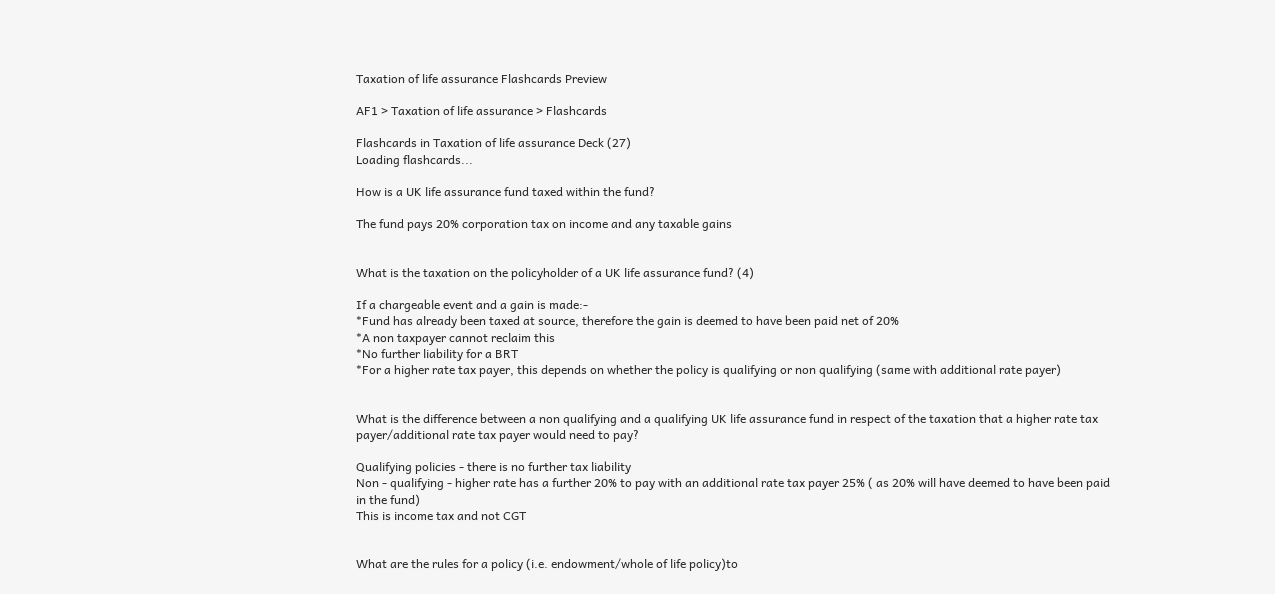Taxation of life assurance Flashcards Preview

AF1 > Taxation of life assurance > Flashcards

Flashcards in Taxation of life assurance Deck (27)
Loading flashcards...

How is a UK life assurance fund taxed within the fund?

The fund pays 20% corporation tax on income and any taxable gains


What is the taxation on the policyholder of a UK life assurance fund? (4)

If a chargeable event and a gain is made:-
*Fund has already been taxed at source, therefore the gain is deemed to have been paid net of 20%
*A non taxpayer cannot reclaim this
*No further liability for a BRT
*For a higher rate tax payer, this depends on whether the policy is qualifying or non qualifying (same with additional rate payer)


What is the difference between a non qualifying and a qualifying UK life assurance fund in respect of the taxation that a higher rate tax payer/additional rate tax payer would need to pay?

Qualifying policies - there is no further tax liability
Non - qualifying - higher rate has a further 20% to pay with an additional rate tax payer 25% ( as 20% will have deemed to have been paid in the fund)
This is income tax and not CGT


What are the rules for a policy (i.e. endowment/whole of life policy)to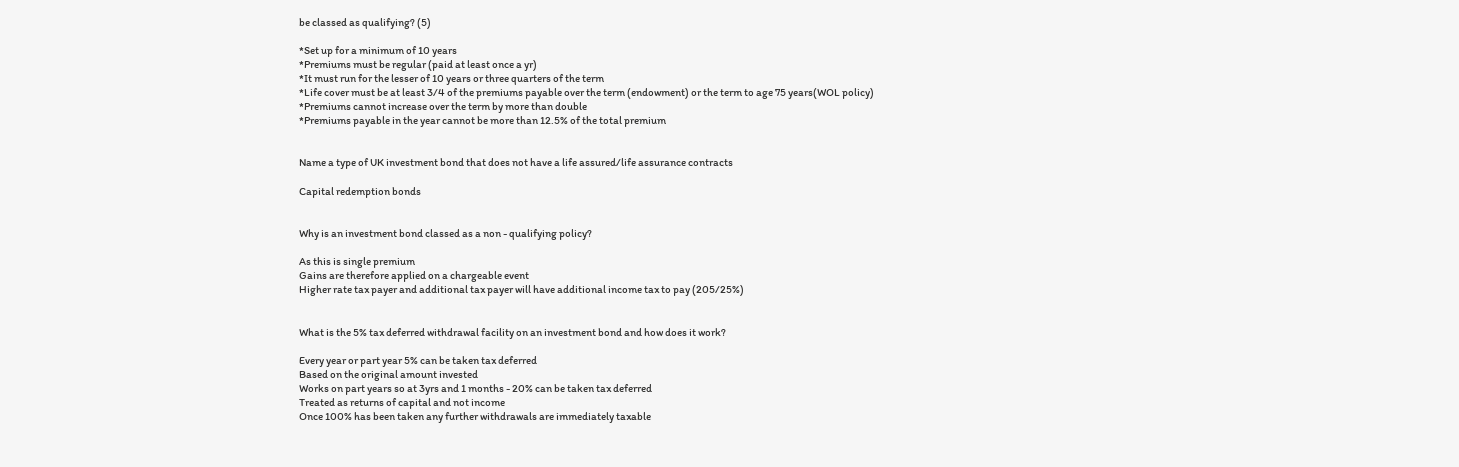be classed as qualifying? (5)

*Set up for a minimum of 10 years
*Premiums must be regular (paid at least once a yr)
*It must run for the lesser of 10 years or three quarters of the term
*Life cover must be at least 3/4 of the premiums payable over the term (endowment) or the term to age 75 years(WOL policy)
*Premiums cannot increase over the term by more than double
*Premiums payable in the year cannot be more than 12.5% of the total premium


Name a type of UK investment bond that does not have a life assured/life assurance contracts

Capital redemption bonds


Why is an investment bond classed as a non - qualifying policy?

As this is single premium
Gains are therefore applied on a chargeable event
Higher rate tax payer and additional tax payer will have additional income tax to pay (205/25%)


What is the 5% tax deferred withdrawal facility on an investment bond and how does it work?

Every year or part year 5% can be taken tax deferred
Based on the original amount invested
Works on part years so at 3yrs and 1 months - 20% can be taken tax deferred
Treated as returns of capital and not income
Once 100% has been taken any further withdrawals are immediately taxable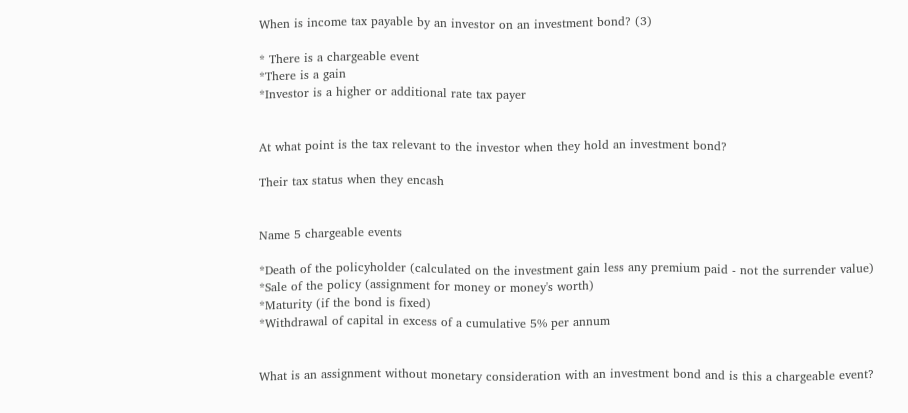When is income tax payable by an investor on an investment bond? (3)

* There is a chargeable event
*There is a gain
*Investor is a higher or additional rate tax payer


At what point is the tax relevant to the investor when they hold an investment bond?

Their tax status when they encash


Name 5 chargeable events

*Death of the policyholder (calculated on the investment gain less any premium paid - not the surrender value)
*Sale of the policy (assignment for money or money's worth)
*Maturity (if the bond is fixed)
*Withdrawal of capital in excess of a cumulative 5% per annum


What is an assignment without monetary consideration with an investment bond and is this a chargeable event?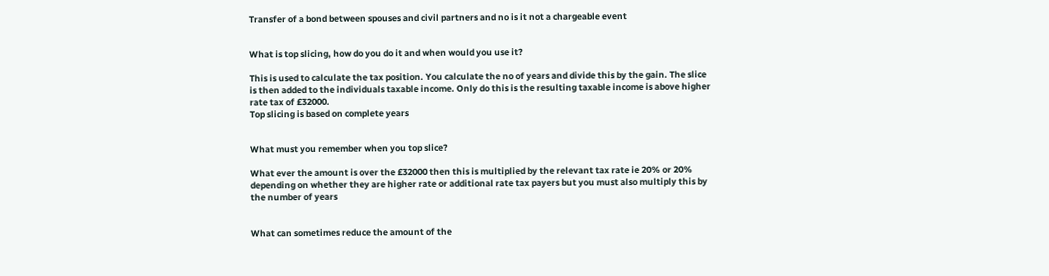Transfer of a bond between spouses and civil partners and no is it not a chargeable event


What is top slicing, how do you do it and when would you use it?

This is used to calculate the tax position. You calculate the no of years and divide this by the gain. The slice is then added to the individuals taxable income. Only do this is the resulting taxable income is above higher rate tax of £32000.
Top slicing is based on complete years


What must you remember when you top slice?

What ever the amount is over the £32000 then this is multiplied by the relevant tax rate ie 20% or 20% depending on whether they are higher rate or additional rate tax payers but you must also multiply this by the number of years


What can sometimes reduce the amount of the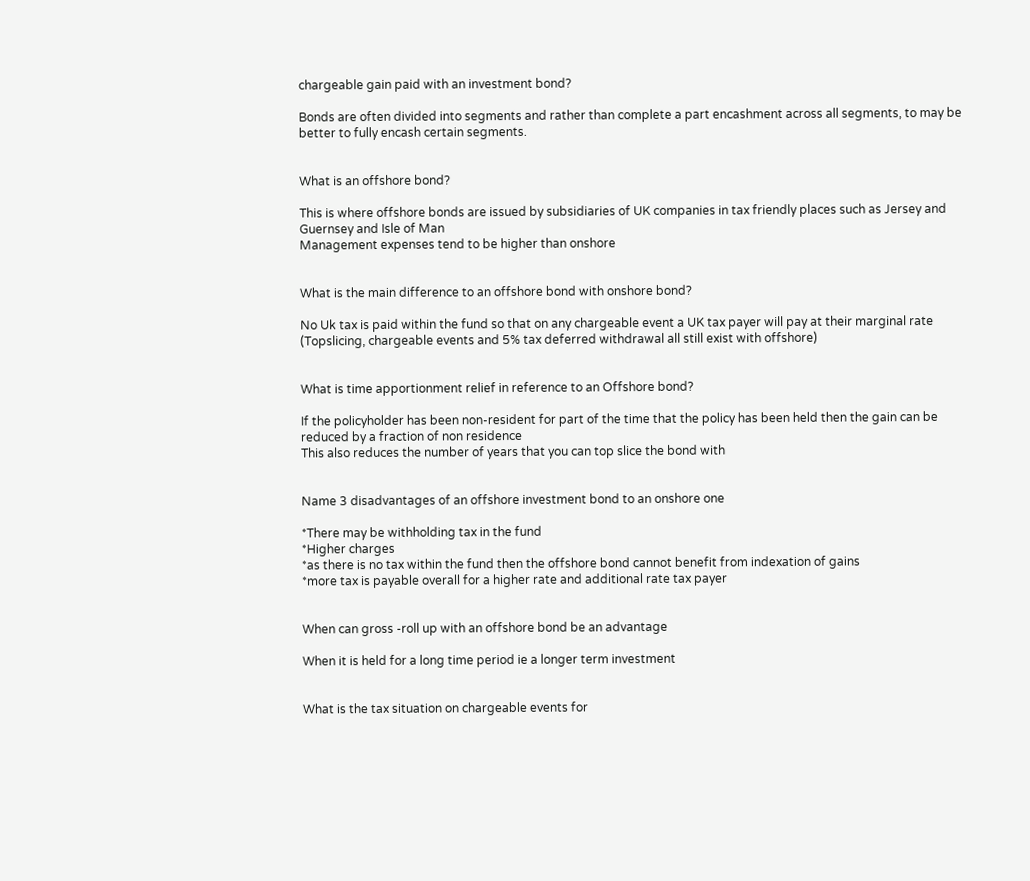chargeable gain paid with an investment bond?

Bonds are often divided into segments and rather than complete a part encashment across all segments, to may be better to fully encash certain segments.


What is an offshore bond?

This is where offshore bonds are issued by subsidiaries of UK companies in tax friendly places such as Jersey and Guernsey and Isle of Man
Management expenses tend to be higher than onshore


What is the main difference to an offshore bond with onshore bond?

No Uk tax is paid within the fund so that on any chargeable event a UK tax payer will pay at their marginal rate
(Topslicing, chargeable events and 5% tax deferred withdrawal all still exist with offshore)


What is time apportionment relief in reference to an Offshore bond?

If the policyholder has been non-resident for part of the time that the policy has been held then the gain can be reduced by a fraction of non residence
This also reduces the number of years that you can top slice the bond with


Name 3 disadvantages of an offshore investment bond to an onshore one

*There may be withholding tax in the fund
*Higher charges
*as there is no tax within the fund then the offshore bond cannot benefit from indexation of gains
*more tax is payable overall for a higher rate and additional rate tax payer


When can gross -roll up with an offshore bond be an advantage

When it is held for a long time period ie a longer term investment


What is the tax situation on chargeable events for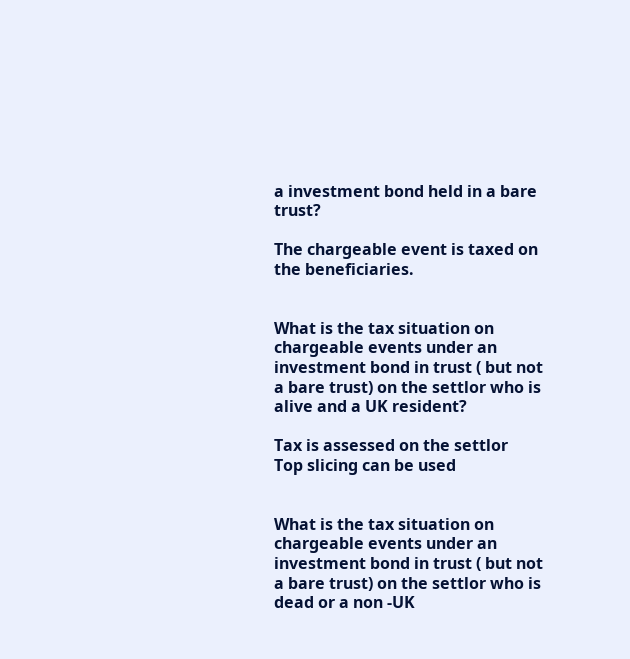a investment bond held in a bare trust?

The chargeable event is taxed on the beneficiaries.


What is the tax situation on chargeable events under an investment bond in trust ( but not a bare trust) on the settlor who is alive and a UK resident?

Tax is assessed on the settlor
Top slicing can be used


What is the tax situation on chargeable events under an investment bond in trust ( but not a bare trust) on the settlor who is dead or a non -UK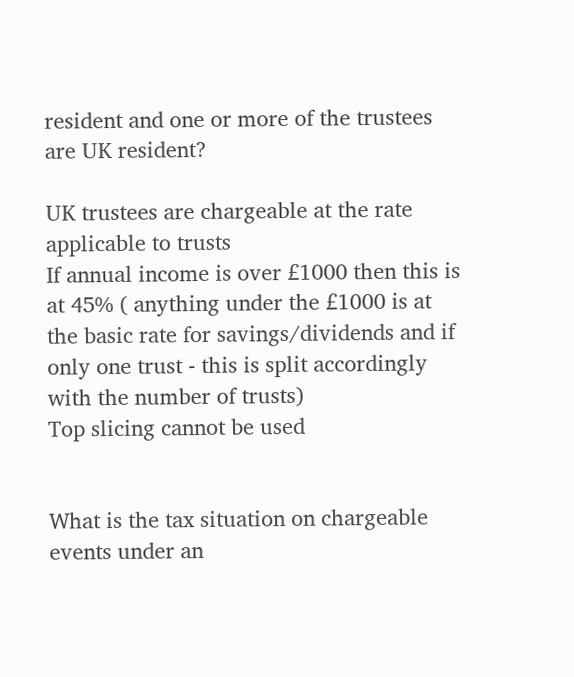resident and one or more of the trustees are UK resident?

UK trustees are chargeable at the rate applicable to trusts
If annual income is over £1000 then this is at 45% ( anything under the £1000 is at the basic rate for savings/dividends and if only one trust - this is split accordingly with the number of trusts)
Top slicing cannot be used


What is the tax situation on chargeable events under an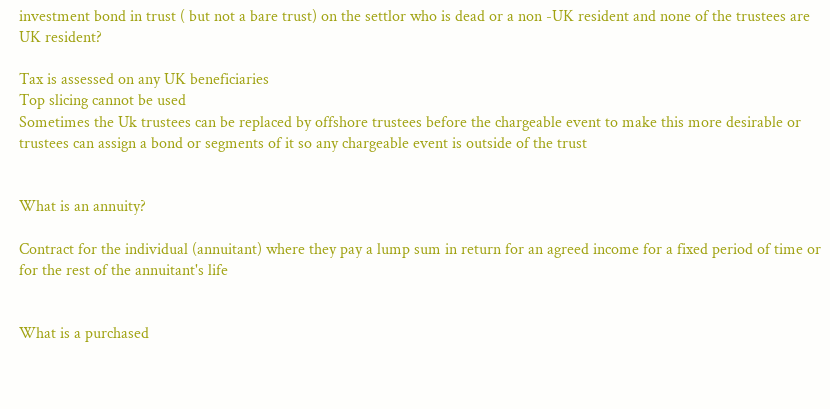investment bond in trust ( but not a bare trust) on the settlor who is dead or a non -UK resident and none of the trustees are UK resident?

Tax is assessed on any UK beneficiaries
Top slicing cannot be used
Sometimes the Uk trustees can be replaced by offshore trustees before the chargeable event to make this more desirable or trustees can assign a bond or segments of it so any chargeable event is outside of the trust


What is an annuity?

Contract for the individual (annuitant) where they pay a lump sum in return for an agreed income for a fixed period of time or for the rest of the annuitant's life


What is a purchased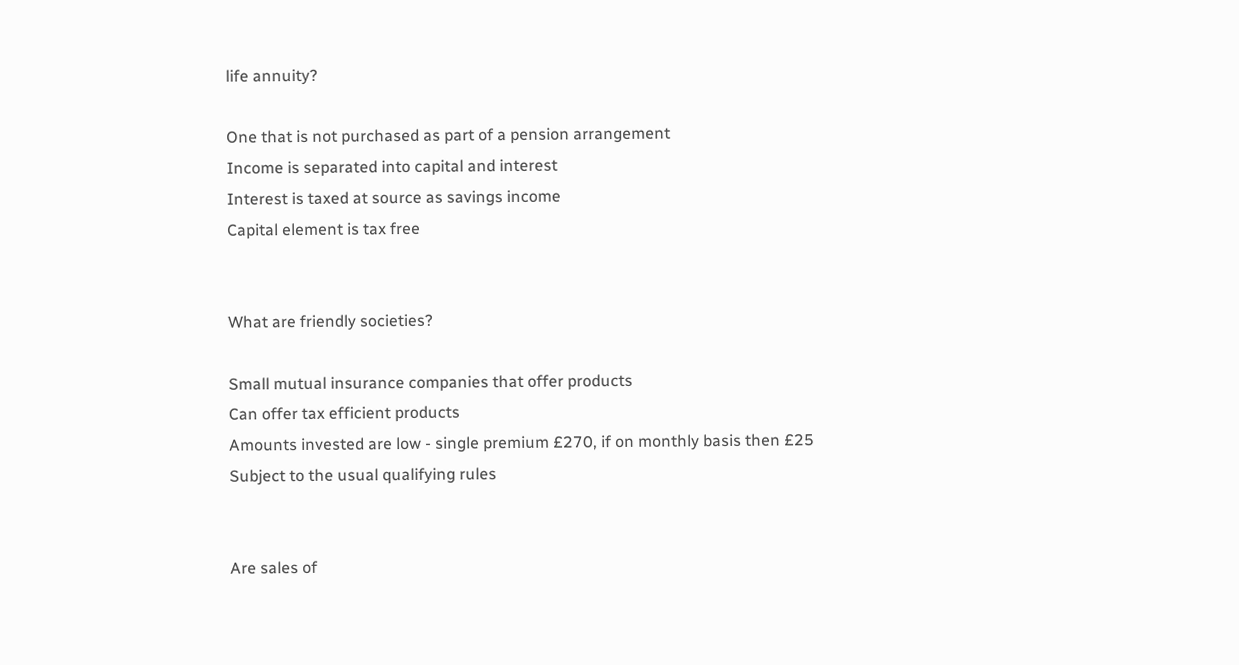life annuity?

One that is not purchased as part of a pension arrangement
Income is separated into capital and interest
Interest is taxed at source as savings income
Capital element is tax free


What are friendly societies?

Small mutual insurance companies that offer products
Can offer tax efficient products
Amounts invested are low - single premium £270, if on monthly basis then £25
Subject to the usual qualifying rules


Are sales of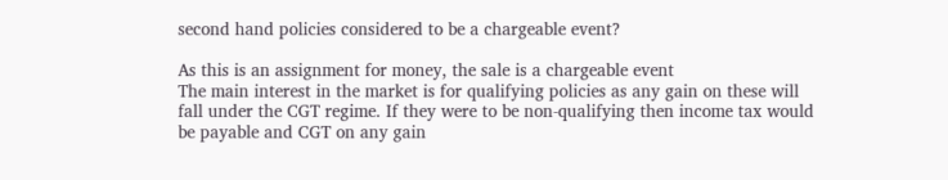second hand policies considered to be a chargeable event?

As this is an assignment for money, the sale is a chargeable event
The main interest in the market is for qualifying policies as any gain on these will fall under the CGT regime. If they were to be non-qualifying then income tax would be payable and CGT on any gain